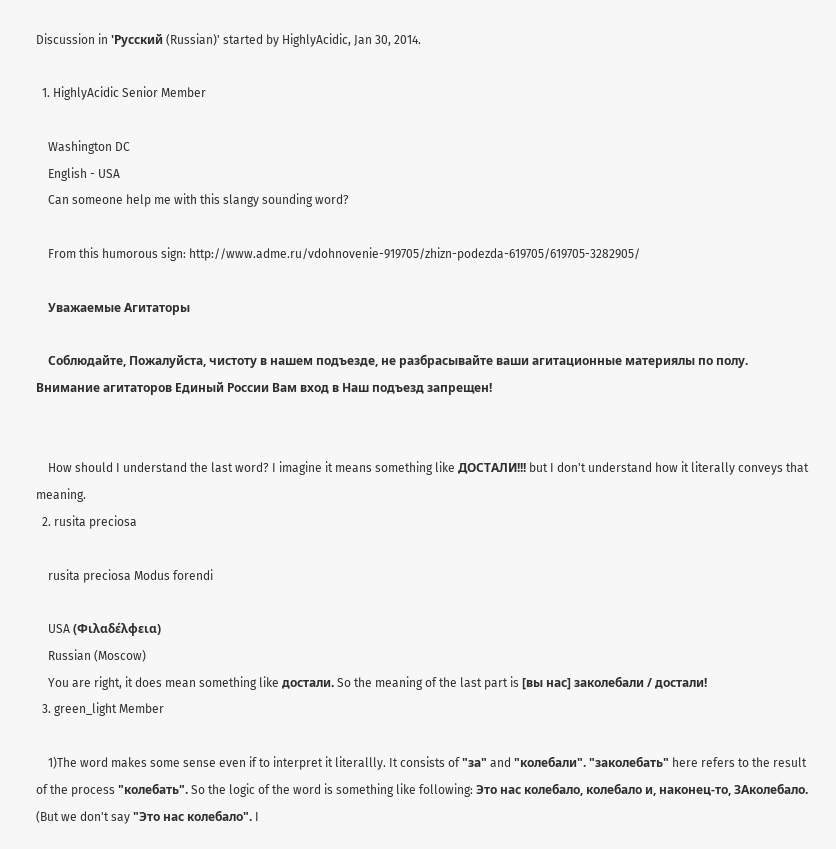Discussion in 'Русский (Russian)' started by HighlyAcidic, Jan 30, 2014.

  1. HighlyAcidic Senior Member

    Washington DC
    English - USA
    Can someone help me with this slangy sounding word?

    From this humorous sign: http://www.adme.ru/vdohnovenie-919705/zhizn-podezda-619705/619705-3282905/

    Уважаемые Агитаторы

    Соблюдайте, Пожалуйста, чистоту в нашем подъезде, не разбрасывайте ваши агитационные материялы по полу. Внимание агитаторов Единый России Вам вход в Наш подъезд запрещен!


    How should I understand the last word? I imagine it means something like ДОСТАЛИ!!! but I don't understand how it literally conveys that meaning.
  2. rusita preciosa

    rusita preciosa Modus forendi

    USA (Φιλαδέλφεια)
    Russian (Moscow)
    You are right, it does mean something like достали. So the meaning of the last part is [вы наc] заколебали / достали!
  3. green_light Member

    1)The word makes some sense even if to interpret it literallly. It consists of "за" and "колебали". "заколебать" here refers to the result of the process "колебать". So the logic of the word is something like following: Это нас колебало, колебало и, наконец-то, ЗАколебало. (But we don't say "Это нас колебало". I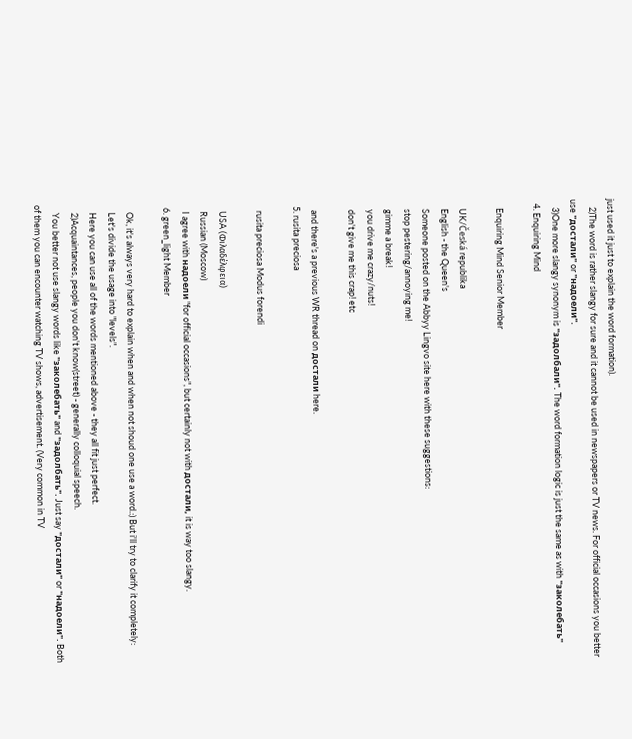just used it just to explain the word formation).
    2)The word is rather slangy for sure and it cannot be used in newspapers or TV news. For official occasions you better use "достали" or "надоели".
    3)One more slangy synonym is "задолбали". The word formation logic is just the same as with "заколебать"
  4. Enquiring Mind

    Enquiring Mind Senior Member

    UK/Česká republika
    English - the Queen's
    Someone posted on the Abbyy Lingvo site here with these suggestions:
    stop pestering/annoying me!
    gimme a break!
    you drive me crazy/nuts!
    don't give me this crap! etc

    and there's a previous WR thread on достали here.
  5. rusita preciosa

    rusita preciosa Modus forendi

    USA (Φιλαδέλφεια)
    Russian (Moscow)
    I agree with надоели "for official occasions", but certainly not with достали, it is way too slangy.
  6. green_light Member

    Ok, it's always very hard to explain when and when not shoud one use a word.:) But i'll try to clarify it completely:
    Let's divide the usage into "levels".
    Here you can use all of the words mentioned above - they all fit just perfect.
    2)Acquaintances, people you don't know(street) - generally colloquial speech.
    You better not use slangy words like "заколебать" and "задолбать". Just say "достали" or "надоели". Both of them you can encounter watching TV shows, advertisement. (Very common in TV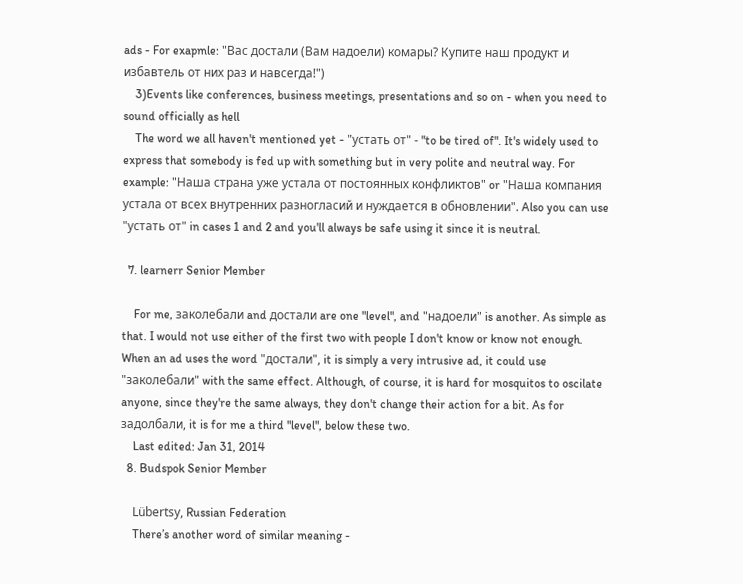ads - For exapmle: "Вас достали (Вам надоели) комары? Купите наш продукт и избавтель от них раз и навсегда!")
    3)Events like conferences, business meetings, presentations and so on - when you need to sound officially as hell
    The word we all haven't mentioned yet - "устать от" - "to be tired of". It's widely used to express that somebody is fed up with something but in very polite and neutral way. For example: "Наша страна уже устала от постоянных конфликтов" or "Наша компания устала от всех внутренних разногласий и нуждается в обновлении". Also you can use "устать от" in cases 1 and 2 and you'll always be safe using it since it is neutral.

  7. learnerr Senior Member

    For me, заколебали and достали are one "level", and "надоели" is another. As simple as that. I would not use either of the first two with people I don't know or know not enough. When an ad uses the word "достали", it is simply a very intrusive ad, it could use "заколебали" with the same effect. Although, of course, it is hard for mosquitos to oscilate anyone, since they're the same always, they don't change their action for a bit. As for задолбали, it is for me a third "level", below these two.
    Last edited: Jan 31, 2014
  8. Budspok Senior Member

    Lübertsy, Russian Federation
    There’s another word of similar meaning -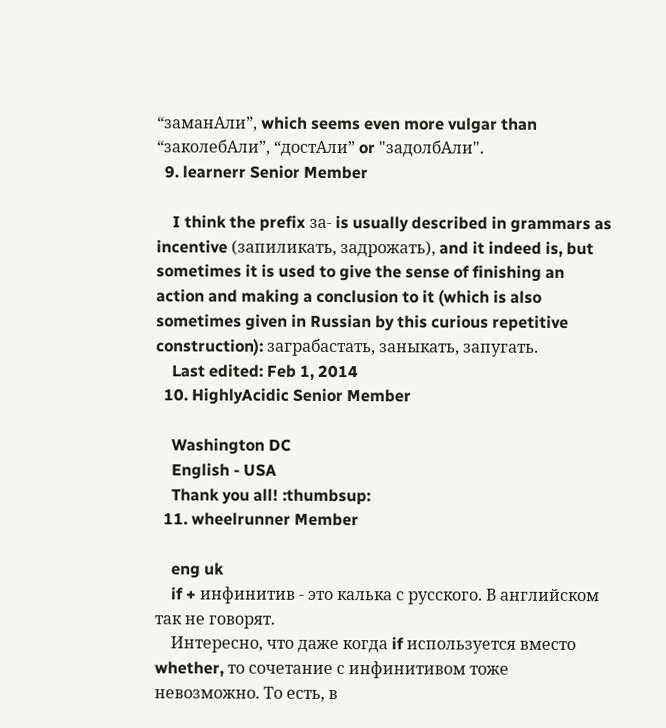“заманАли”, which seems even more vulgar than “заколебАли”, “достАли” or "задолбАли".
  9. learnerr Senior Member

    I think the prefix за- is usually described in grammars as incentive (запиликать, задрожать), and it indeed is, but sometimes it is used to give the sense of finishing an action and making a conclusion to it (which is also sometimes given in Russian by this curious repetitive construction): заграбастать, заныкать, запугать.
    Last edited: Feb 1, 2014
  10. HighlyAcidic Senior Member

    Washington DC
    English - USA
    Thank you all! :thumbsup:
  11. wheelrunner Member

    eng uk
    if + инфинитив - это калька с русского. В английском так не говорят.
    Интересно, что даже когда if используeтся вместо whether, то сочетание с инфинитивом тоже невозможно. То есть, в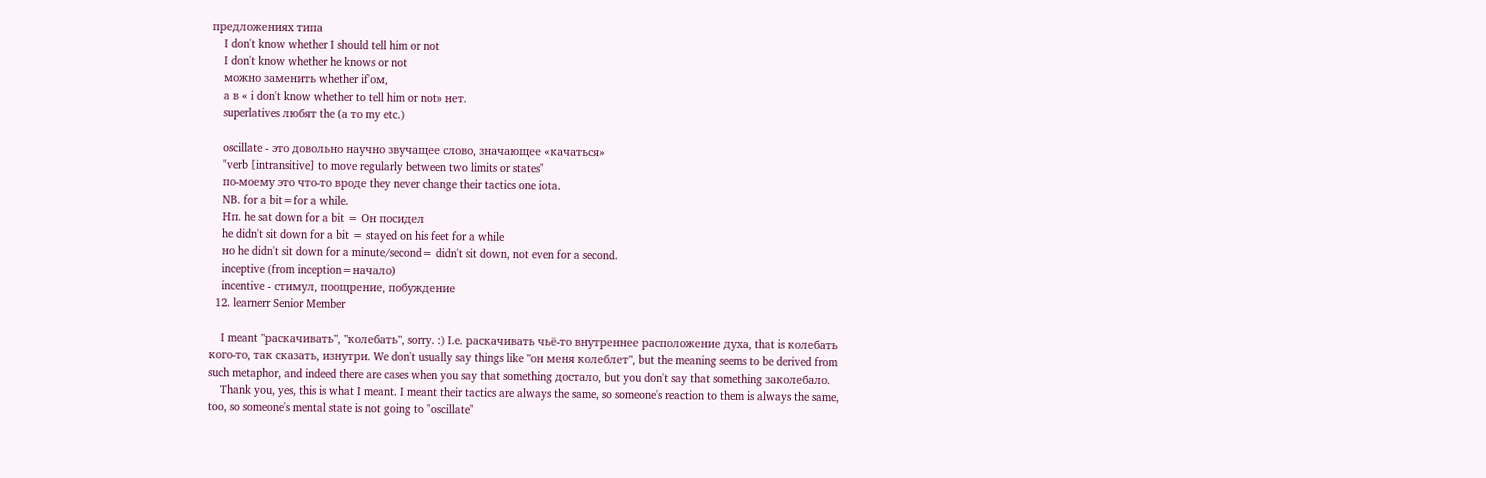предложениях типа
    I don't know whether I should tell him or not
    I don't know whether he knows or not
    можно заменить whether if'ом,
    a в « i don't know whether to tell him or not» нет.
    superlatives любят the (а то my etc.)

    oscillate - это довольно научно звучащее слово, значающее «качаться»
    "verb [intransitive] to move regularly between two limits or states"
    по-моему это что-то вроде they never change their tactics one iota.
    NB. for a bit=for a while.
    Нп. he sat down for a bit = Он посидел
    he didn't sit down for a bit = stayed on his feet for a while
    но he didn't sit down for a minute/second= didn't sit down, not even for a second.
    inceptive (from inception=начало)
    incentive - стимул, поощрение, побуждение
  12. learnerr Senior Member

    I meant "раскачивать", "колебать", sorry. :) I.e. раскачивать чьё-то внутреннее расположение духа, that is колебать кого-то, так сказать, изнутри. We don't usually say things like "он меня колеблет", but the meaning seems to be derived from such metaphor, and indeed there are cases when you say that something достало, but you don't say that something заколебало.
    Thank you, yes, this is what I meant. I meant their tactics are always the same, so someone's reaction to them is always the same, too, so someone's mental state is not going to "oscillate"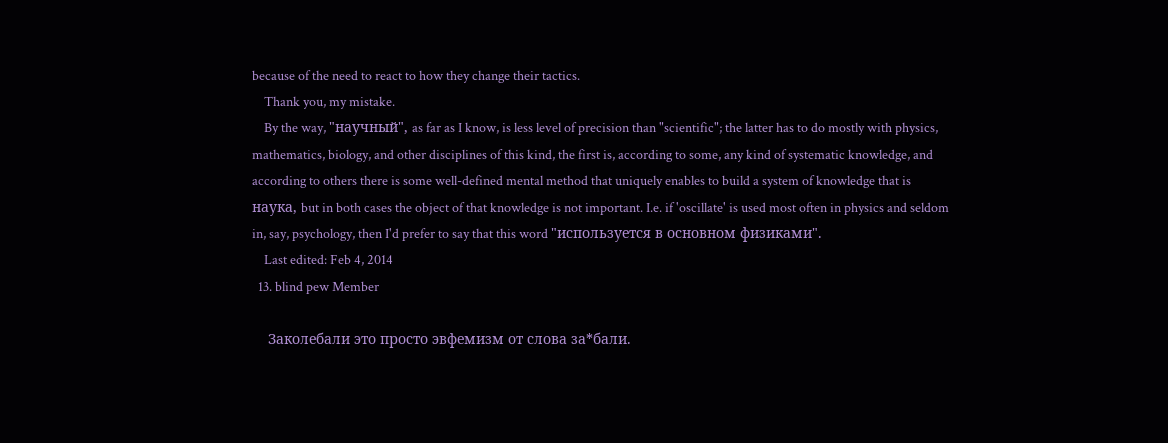because of the need to react to how they change their tactics.
    Thank you, my mistake.
    By the way, "научный", as far as I know, is less level of precision than "scientific"; the latter has to do mostly with physics, mathematics, biology, and other disciplines of this kind, the first is, according to some, any kind of systematic knowledge, and according to others there is some well-defined mental method that uniquely enables to build a system of knowledge that is наука, but in both cases the object of that knowledge is not important. I.e. if 'oscillate' is used most often in physics and seldom in, say, psychology, then I'd prefer to say that this word "используется в основном физиками".
    Last edited: Feb 4, 2014
  13. blind pew Member

    Заколебали это просто эвфемизм от слова за*бали.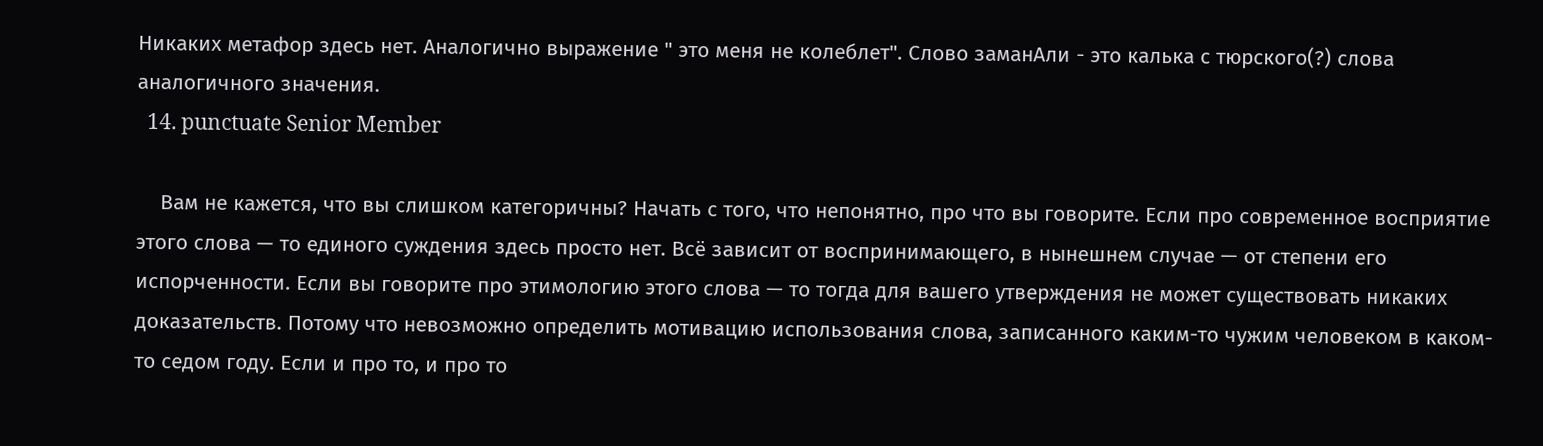Никаких метафор здесь нет. Аналогично выражение " это меня не колеблет". Слово заманАли - это калька с тюрского(?) слова аналогичного значения.
  14. punctuate Senior Member

    Вам не кажется, что вы слишком категоричны? Начать с того, что непонятно, про что вы говорите. Если про современное восприятие этого слова — то единого суждения здесь просто нет. Всё зависит от воспринимающего, в нынешнем случае — от степени его испорченности. Если вы говорите про этимологию этого слова — то тогда для вашего утверждения не может существовать никаких доказательств. Потому что невозможно определить мотивацию использования слова, записанного каким-то чужим человеком в каком-то седом году. Если и про то, и про то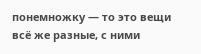понемножку — то это вещи всё же разные, с ними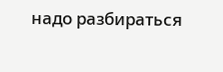надо разбираться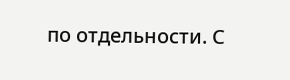по отдельности. С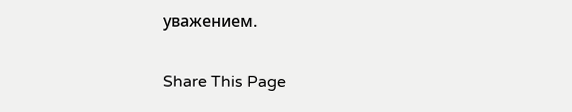уважением.

Share This Page